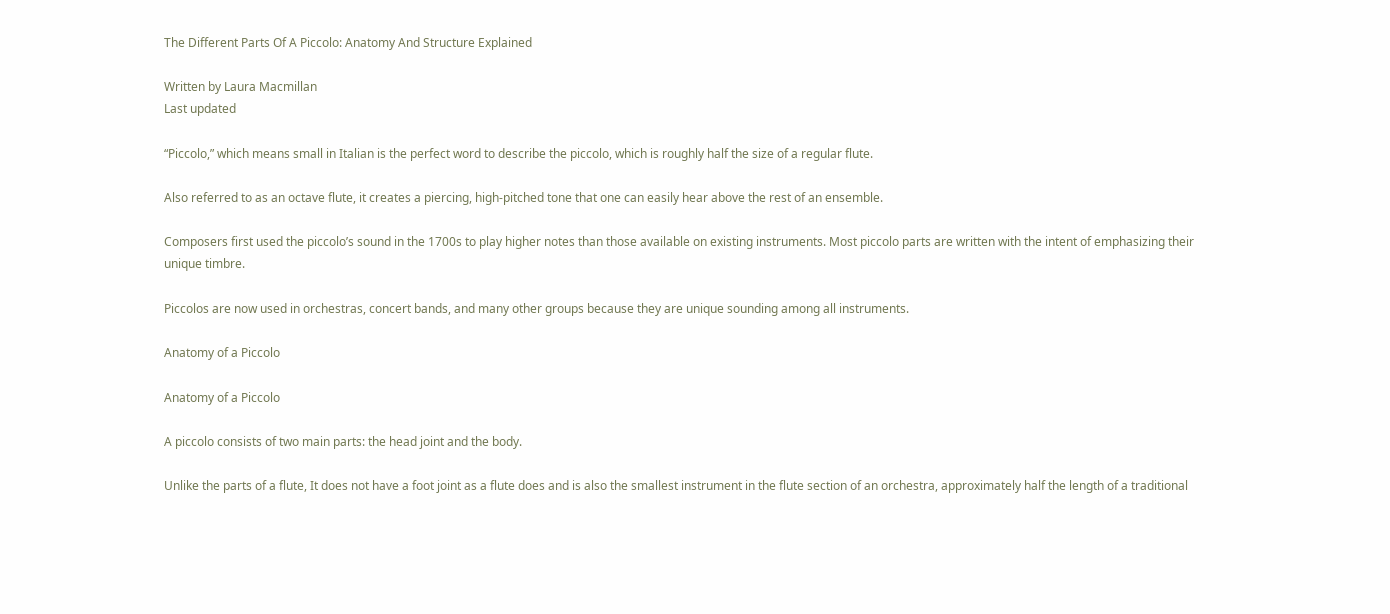The Different Parts Of A Piccolo: Anatomy And Structure Explained

Written by Laura Macmillan
Last updated

“Piccolo,” which means small in Italian is the perfect word to describe the piccolo, which is roughly half the size of a regular flute.

Also referred to as an octave flute, it creates a piercing, high-pitched tone that one can easily hear above the rest of an ensemble.

Composers first used the piccolo’s sound in the 1700s to play higher notes than those available on existing instruments. Most piccolo parts are written with the intent of emphasizing their unique timbre.

Piccolos are now used in orchestras, concert bands, and many other groups because they are unique sounding among all instruments.

Anatomy of a Piccolo

Anatomy of a Piccolo

A piccolo consists of two main parts: the head joint and the body.

Unlike the parts of a flute, It does not have a foot joint as a flute does and is also the smallest instrument in the flute section of an orchestra, approximately half the length of a traditional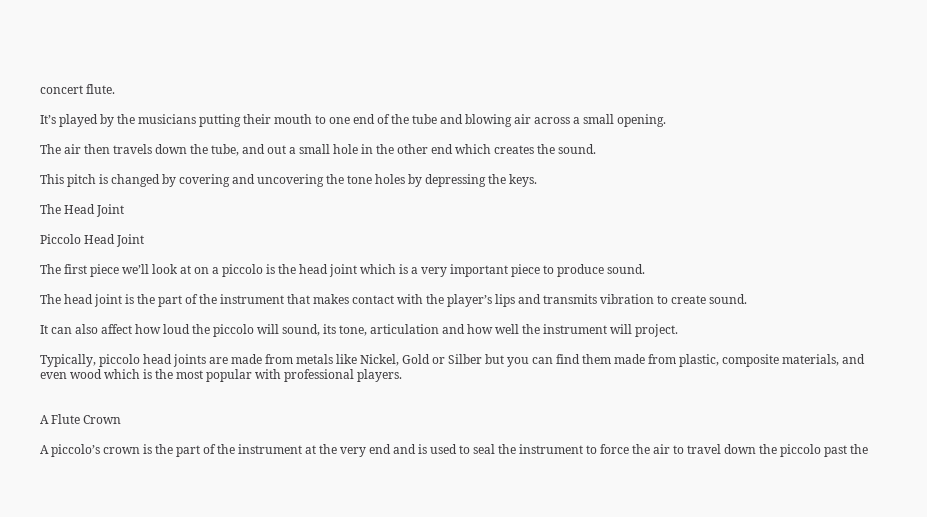concert flute.

It’s played by the musicians putting their mouth to one end of the tube and blowing air across a small opening.

The air then travels down the tube, and out a small hole in the other end which creates the sound.

This pitch is changed by covering and uncovering the tone holes by depressing the keys.

The Head Joint

Piccolo Head Joint

The first piece we’ll look at on a piccolo is the head joint which is a very important piece to produce sound.

The head joint is the part of the instrument that makes contact with the player’s lips and transmits vibration to create sound.

It can also affect how loud the piccolo will sound, its tone, articulation and how well the instrument will project.

Typically, piccolo head joints are made from metals like Nickel, Gold or Silber but you can find them made from plastic, composite materials, and even wood which is the most popular with professional players.


A Flute Crown

A piccolo’s crown is the part of the instrument at the very end and is used to seal the instrument to force the air to travel down the piccolo past the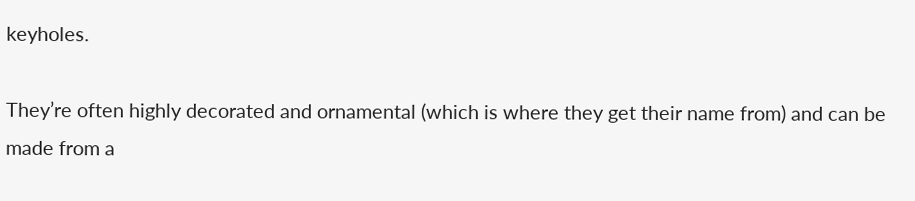keyholes.

They’re often highly decorated and ornamental (which is where they get their name from) and can be made from a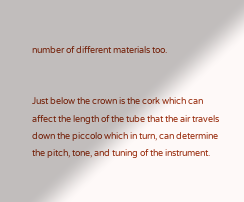number of different materials too.


Just below the crown is the cork which can affect the length of the tube that the air travels down the piccolo which in turn, can determine the pitch, tone, and tuning of the instrument.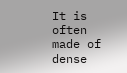It is often made of dense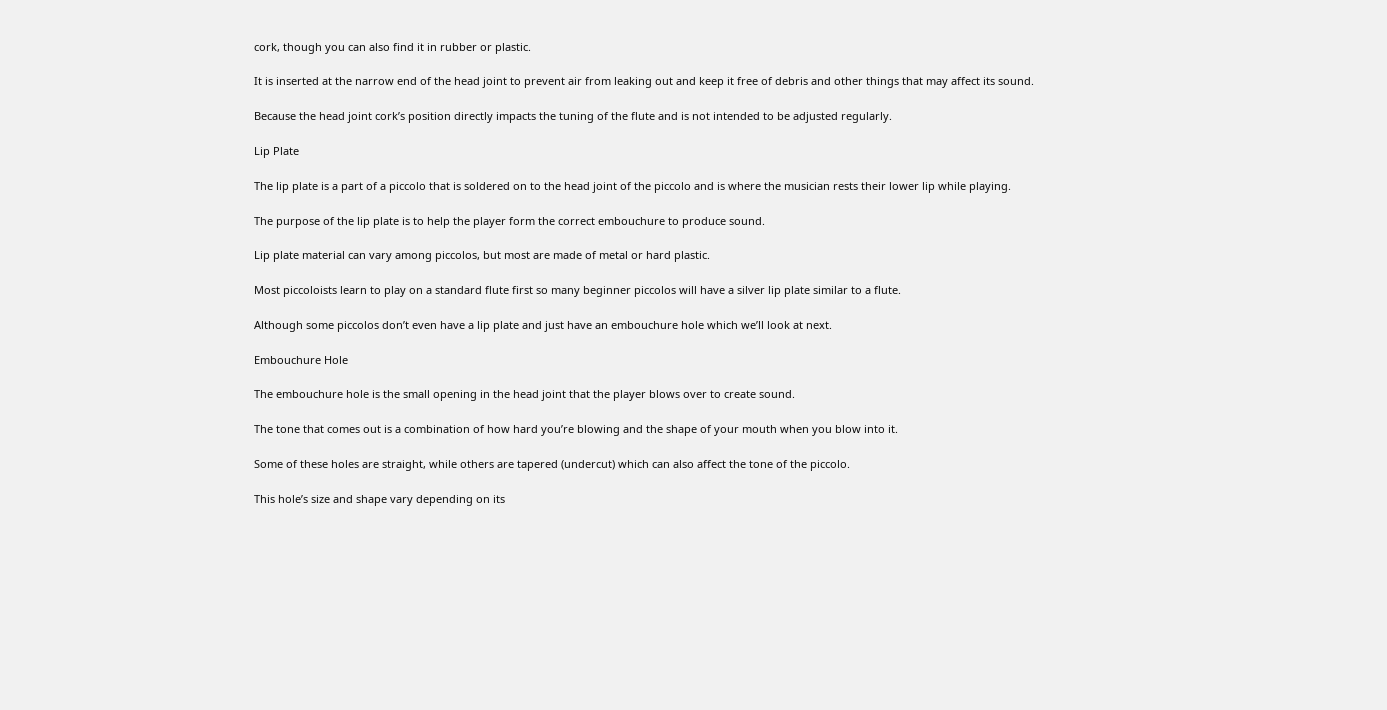cork, though you can also find it in rubber or plastic.

It is inserted at the narrow end of the head joint to prevent air from leaking out and keep it free of debris and other things that may affect its sound.

Because the head joint cork’s position directly impacts the tuning of the flute and is not intended to be adjusted regularly.

Lip Plate

The lip plate is a part of a piccolo that is soldered on to the head joint of the piccolo and is where the musician rests their lower lip while playing.

The purpose of the lip plate is to help the player form the correct embouchure to produce sound.

Lip plate material can vary among piccolos, but most are made of metal or hard plastic.

Most piccoloists learn to play on a standard flute first so many beginner piccolos will have a silver lip plate similar to a flute.

Although some piccolos don’t even have a lip plate and just have an embouchure hole which we’ll look at next.

Embouchure Hole

The embouchure hole is the small opening in the head joint that the player blows over to create sound.

The tone that comes out is a combination of how hard you’re blowing and the shape of your mouth when you blow into it.

Some of these holes are straight, while others are tapered (undercut) which can also affect the tone of the piccolo.

This hole’s size and shape vary depending on its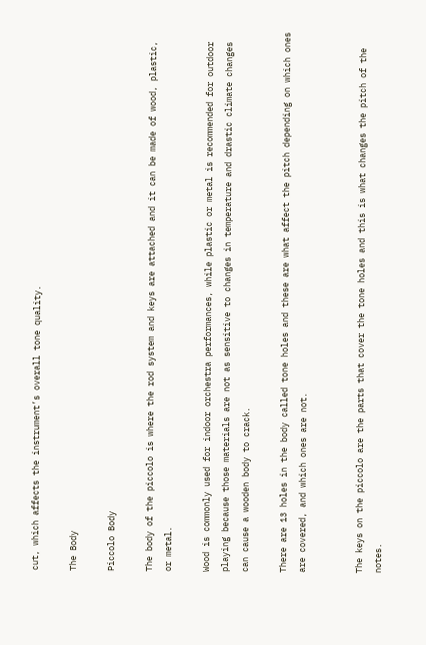cut, which affects the instrument’s overall tone quality.

The Body

Piccolo Body

The body of the piccolo is where the rod system and keys are attached and it can be made of wood, plastic, or metal.

Wood is commonly used for indoor orchestra performances, while plastic or metal is recommended for outdoor playing because those materials are not as sensitive to changes in temperature and drastic climate changes can cause a wooden body to crack.

There are 13 holes in the body called tone holes and these are what affect the pitch depending on which ones are covered, and which ones are not.


The keys on the piccolo are the parts that cover the tone holes and this is what changes the pitch of the notes.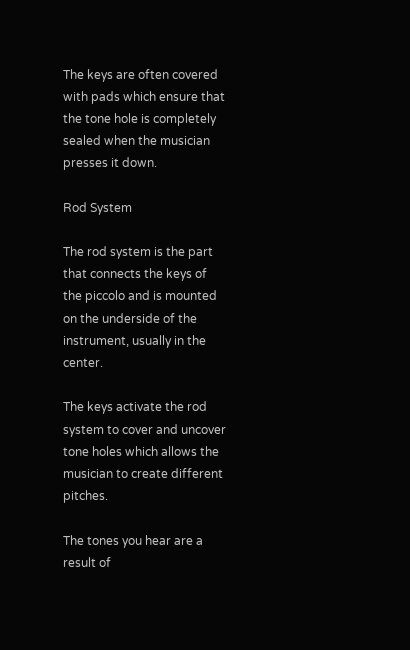The keys are often covered with pads which ensure that the tone hole is completely sealed when the musician presses it down.

Rod System

The rod system is the part that connects the keys of the piccolo and is mounted on the underside of the instrument, usually in the center.

The keys activate the rod system to cover and uncover tone holes which allows the musician to create different pitches.

The tones you hear are a result of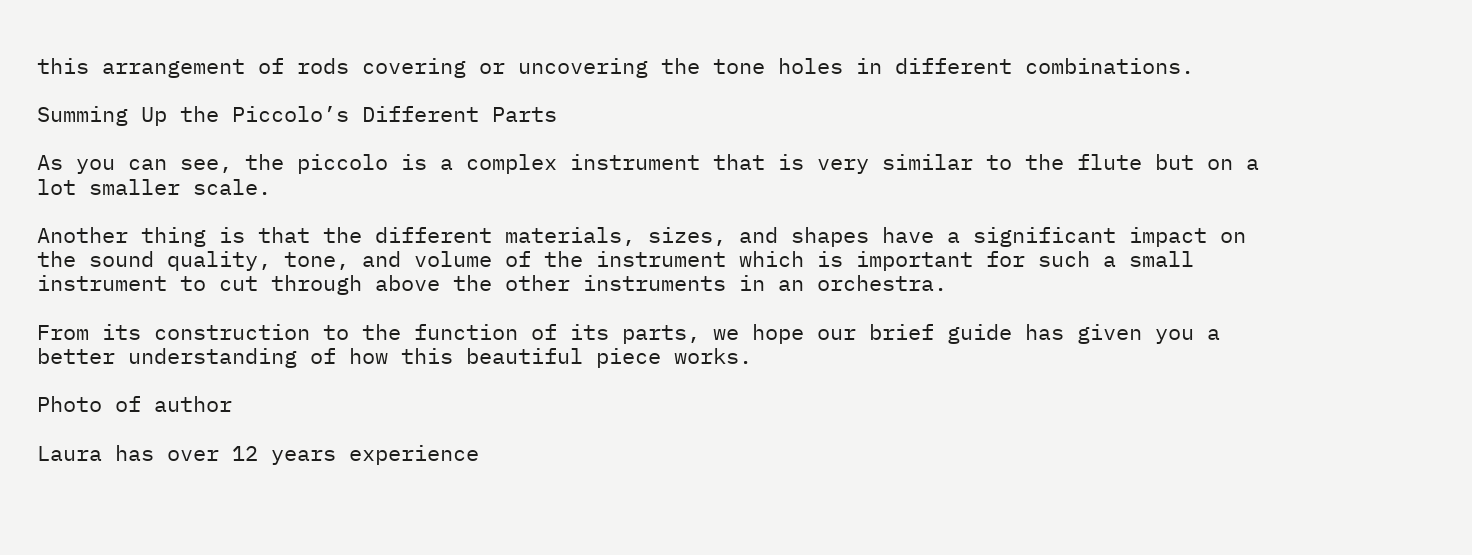this arrangement of rods covering or uncovering the tone holes in different combinations.

Summing Up the Piccolo’s Different Parts

As you can see, the piccolo is a complex instrument that is very similar to the flute but on a lot smaller scale.

Another thing is that the different materials, sizes, and shapes have a significant impact on the sound quality, tone, and volume of the instrument which is important for such a small instrument to cut through above the other instruments in an orchestra.

From its construction to the function of its parts, we hope our brief guide has given you a better understanding of how this beautiful piece works.

Photo of author

Laura has over 12 years experience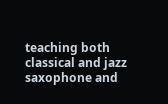teaching both classical and jazz saxophone and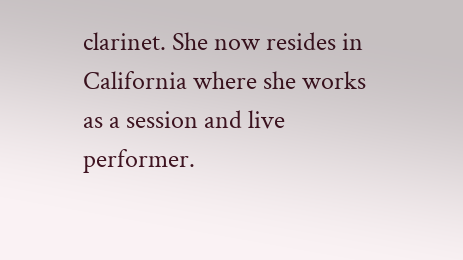clarinet. She now resides in California where she works as a session and live performer.